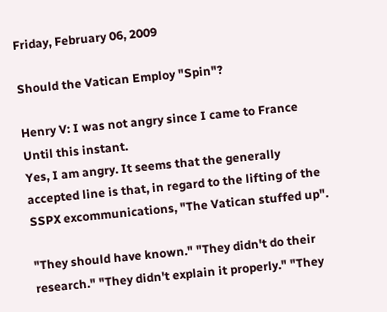Friday, February 06, 2009

Should the Vatican Employ "Spin"?

Henry V: I was not angry since I came to France
Until this instant.
Yes, I am angry. It seems that the generally accepted line is that, in regard to the lifting of the SSPX excommunications, "The Vatican stuffed up".

"They should have known." "They didn't do their research." "They didn't explain it properly." "They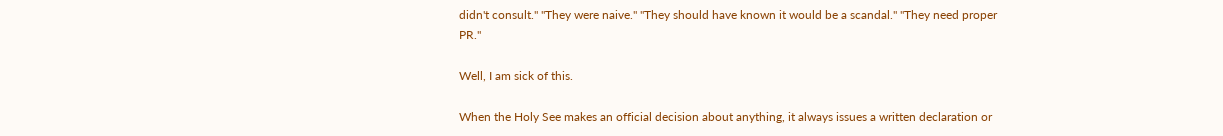didn't consult." "They were naive." "They should have known it would be a scandal." "They need proper PR."

Well, I am sick of this.

When the Holy See makes an official decision about anything, it always issues a written declaration or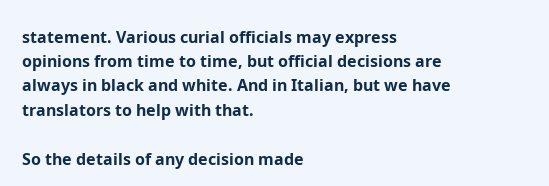statement. Various curial officials may express opinions from time to time, but official decisions are always in black and white. And in Italian, but we have translators to help with that.

So the details of any decision made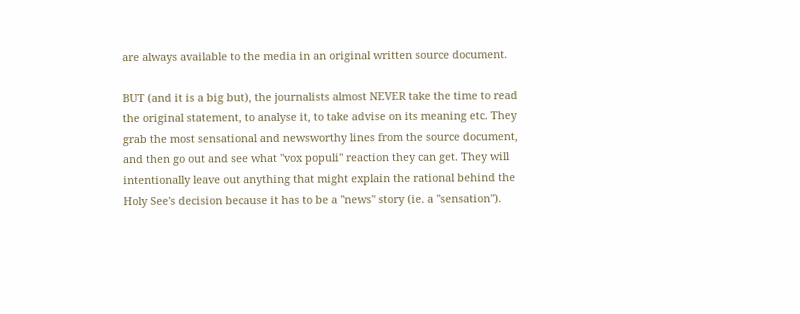are always available to the media in an original written source document.

BUT (and it is a big but), the journalists almost NEVER take the time to read the original statement, to analyse it, to take advise on its meaning etc. They grab the most sensational and newsworthy lines from the source document, and then go out and see what "vox populi" reaction they can get. They will intentionally leave out anything that might explain the rational behind the Holy See's decision because it has to be a "news" story (ie. a "sensation").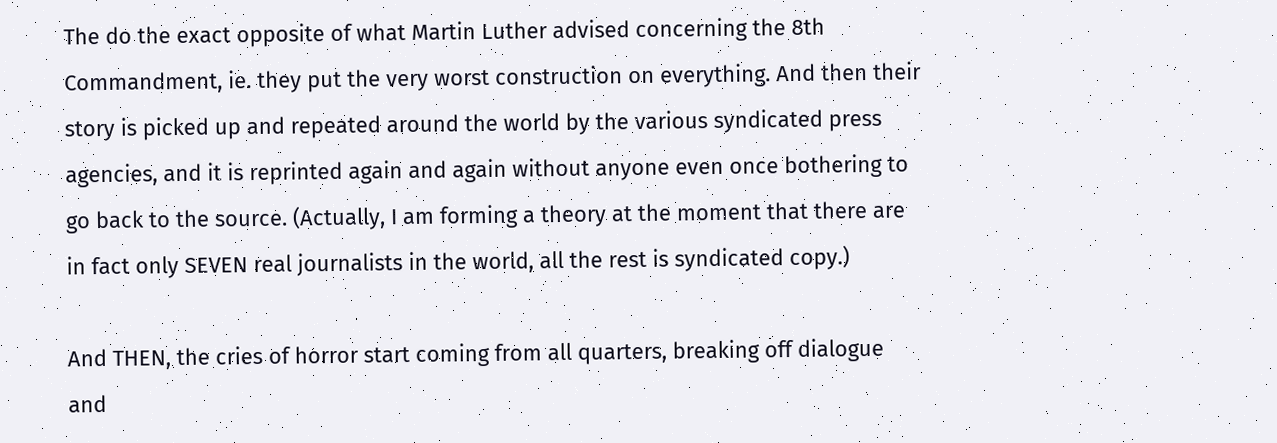The do the exact opposite of what Martin Luther advised concerning the 8th Commandment, ie. they put the very worst construction on everything. And then their story is picked up and repeated around the world by the various syndicated press agencies, and it is reprinted again and again without anyone even once bothering to go back to the source. (Actually, I am forming a theory at the moment that there are in fact only SEVEN real journalists in the world, all the rest is syndicated copy.)

And THEN, the cries of horror start coming from all quarters, breaking off dialogue and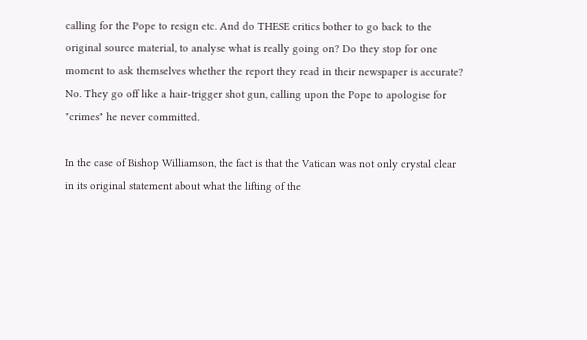calling for the Pope to resign etc. And do THESE critics bother to go back to the original source material, to analyse what is really going on? Do they stop for one moment to ask themselves whether the report they read in their newspaper is accurate? No. They go off like a hair-trigger shot gun, calling upon the Pope to apologise for "crimes" he never committed.

In the case of Bishop Williamson, the fact is that the Vatican was not only crystal clear in its original statement about what the lifting of the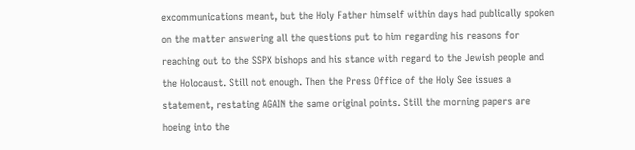excommunications meant, but the Holy Father himself within days had publically spoken on the matter answering all the questions put to him regarding his reasons for reaching out to the SSPX bishops and his stance with regard to the Jewish people and the Holocaust. Still not enough. Then the Press Office of the Holy See issues a statement, restating AGAIN the same original points. Still the morning papers are hoeing into the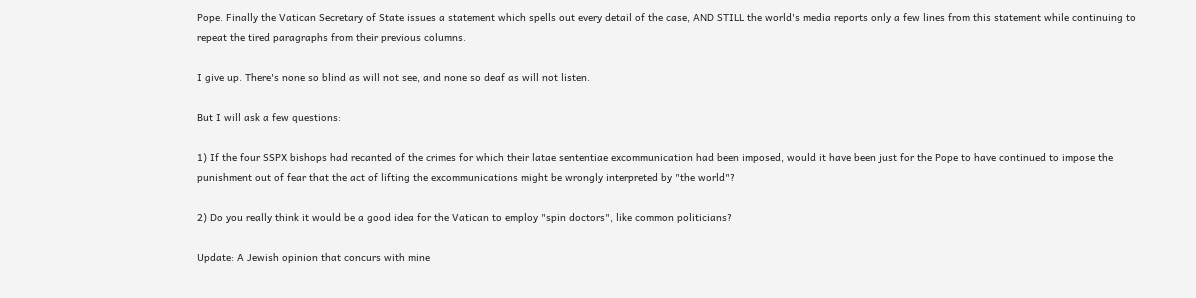Pope. Finally the Vatican Secretary of State issues a statement which spells out every detail of the case, AND STILL the world's media reports only a few lines from this statement while continuing to repeat the tired paragraphs from their previous columns.

I give up. There's none so blind as will not see, and none so deaf as will not listen.

But I will ask a few questions:

1) If the four SSPX bishops had recanted of the crimes for which their latae sententiae excommunication had been imposed, would it have been just for the Pope to have continued to impose the punishment out of fear that the act of lifting the excommunications might be wrongly interpreted by "the world"?

2) Do you really think it would be a good idea for the Vatican to employ "spin doctors", like common politicians?

Update: A Jewish opinion that concurs with mine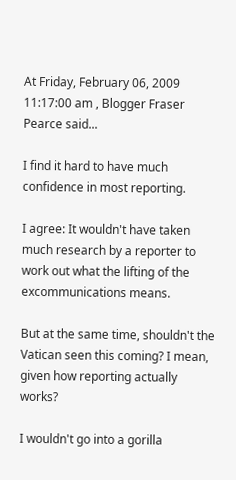At Friday, February 06, 2009 11:17:00 am , Blogger Fraser Pearce said...

I find it hard to have much confidence in most reporting.

I agree: It wouldn't have taken much research by a reporter to work out what the lifting of the excommunications means.

But at the same time, shouldn't the Vatican seen this coming? I mean, given how reporting actually works?

I wouldn't go into a gorilla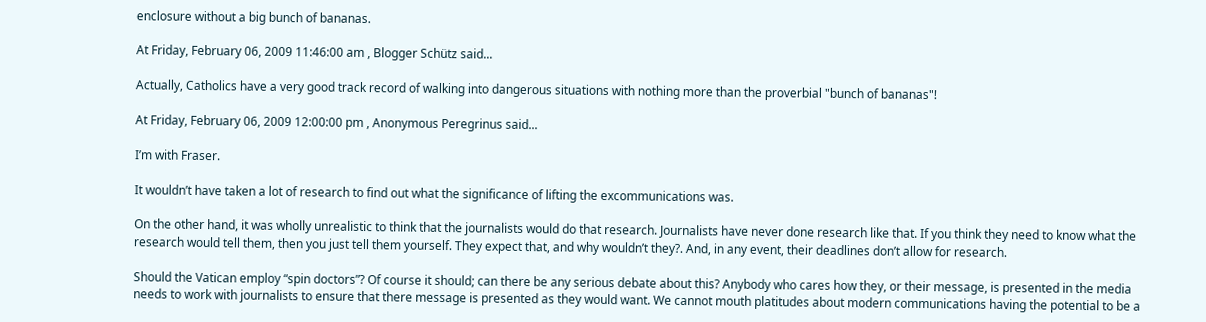enclosure without a big bunch of bananas.

At Friday, February 06, 2009 11:46:00 am , Blogger Schütz said...

Actually, Catholics have a very good track record of walking into dangerous situations with nothing more than the proverbial "bunch of bananas"!

At Friday, February 06, 2009 12:00:00 pm , Anonymous Peregrinus said...

I’m with Fraser.

It wouldn’t have taken a lot of research to find out what the significance of lifting the excommunications was.

On the other hand, it was wholly unrealistic to think that the journalists would do that research. Journalists have never done research like that. If you think they need to know what the research would tell them, then you just tell them yourself. They expect that, and why wouldn’t they?. And, in any event, their deadlines don’t allow for research.

Should the Vatican employ “spin doctors”? Of course it should; can there be any serious debate about this? Anybody who cares how they, or their message, is presented in the media needs to work with journalists to ensure that there message is presented as they would want. We cannot mouth platitudes about modern communications having the potential to be a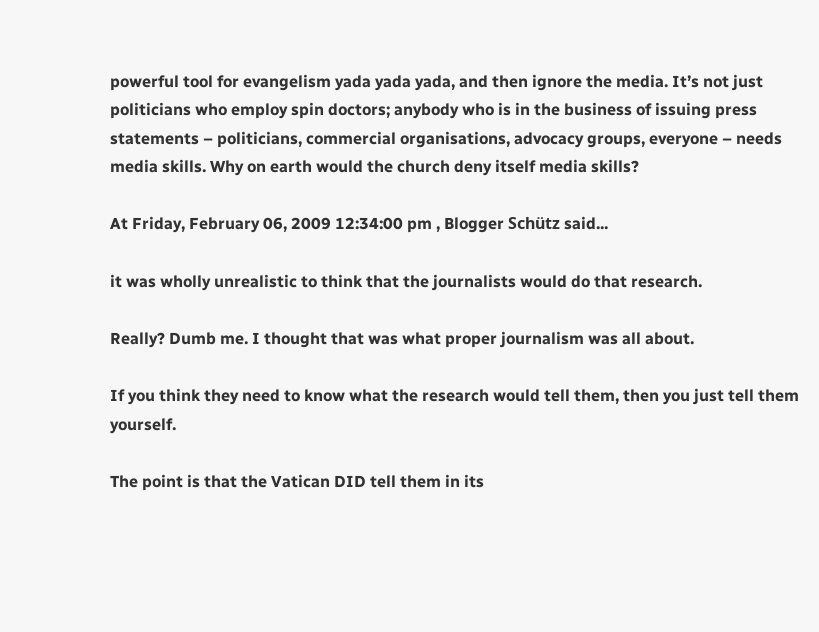powerful tool for evangelism yada yada yada, and then ignore the media. It’s not just politicians who employ spin doctors; anybody who is in the business of issuing press statements – politicians, commercial organisations, advocacy groups, everyone – needs media skills. Why on earth would the church deny itself media skills?

At Friday, February 06, 2009 12:34:00 pm , Blogger Schütz said...

it was wholly unrealistic to think that the journalists would do that research.

Really? Dumb me. I thought that was what proper journalism was all about.

If you think they need to know what the research would tell them, then you just tell them yourself.

The point is that the Vatican DID tell them in its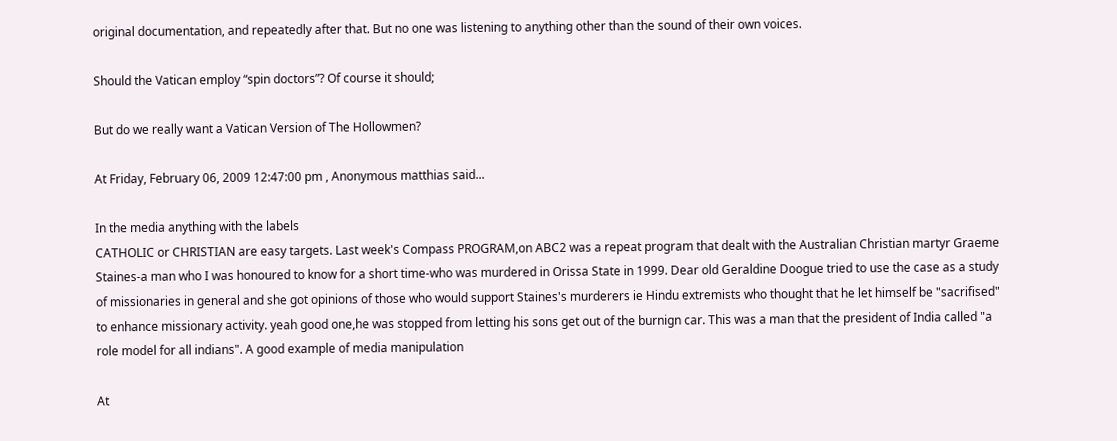original documentation, and repeatedly after that. But no one was listening to anything other than the sound of their own voices.

Should the Vatican employ “spin doctors”? Of course it should;

But do we really want a Vatican Version of The Hollowmen?

At Friday, February 06, 2009 12:47:00 pm , Anonymous matthias said...

In the media anything with the labels
CATHOLIC or CHRISTIAN are easy targets. Last week's Compass PROGRAM,on ABC2 was a repeat program that dealt with the Australian Christian martyr Graeme Staines-a man who I was honoured to know for a short time-who was murdered in Orissa State in 1999. Dear old Geraldine Doogue tried to use the case as a study of missionaries in general and she got opinions of those who would support Staines's murderers ie Hindu extremists who thought that he let himself be "sacrifised" to enhance missionary activity. yeah good one,he was stopped from letting his sons get out of the burnign car. This was a man that the president of India called "a role model for all indians". A good example of media manipulation

At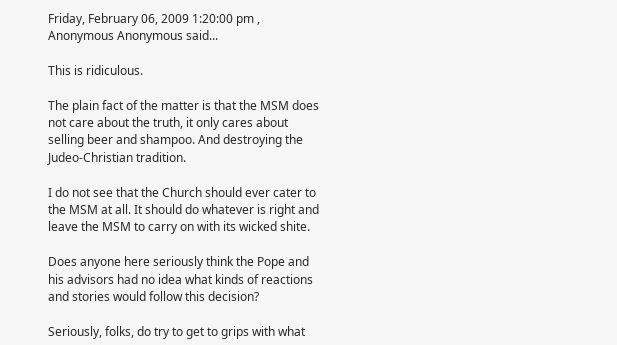Friday, February 06, 2009 1:20:00 pm , Anonymous Anonymous said...

This is ridiculous.

The plain fact of the matter is that the MSM does not care about the truth, it only cares about selling beer and shampoo. And destroying the Judeo-Christian tradition.

I do not see that the Church should ever cater to the MSM at all. It should do whatever is right and leave the MSM to carry on with its wicked shite.

Does anyone here seriously think the Pope and his advisors had no idea what kinds of reactions and stories would follow this decision?

Seriously, folks, do try to get to grips with what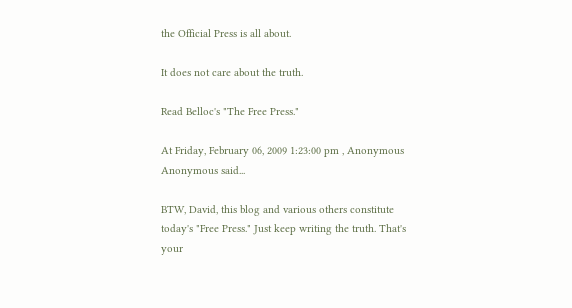the Official Press is all about.

It does not care about the truth.

Read Belloc's "The Free Press."

At Friday, February 06, 2009 1:23:00 pm , Anonymous Anonymous said...

BTW, David, this blog and various others constitute today's "Free Press." Just keep writing the truth. That's your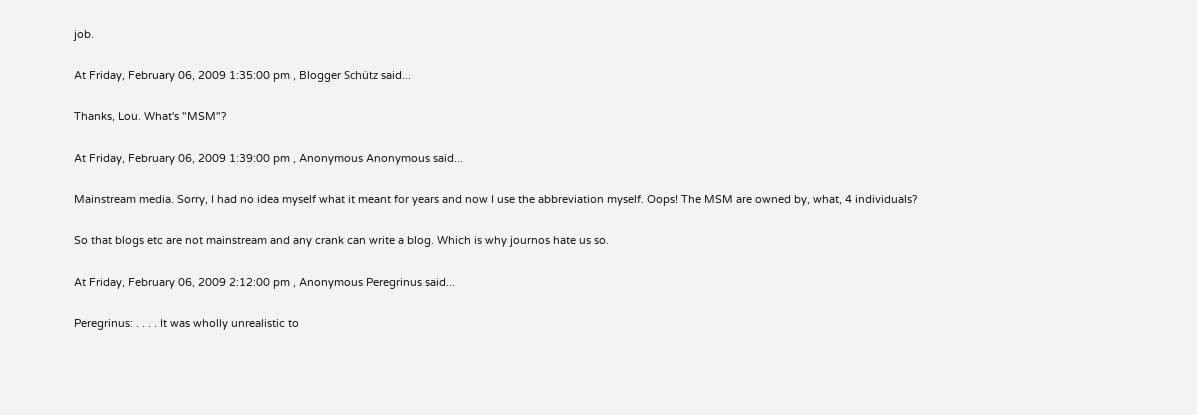job.

At Friday, February 06, 2009 1:35:00 pm , Blogger Schütz said...

Thanks, Lou. What's "MSM"?

At Friday, February 06, 2009 1:39:00 pm , Anonymous Anonymous said...

Mainstream media. Sorry, I had no idea myself what it meant for years and now I use the abbreviation myself. Oops! The MSM are owned by, what, 4 individuals?

So that blogs etc are not mainstream and any crank can write a blog. Which is why journos hate us so.

At Friday, February 06, 2009 2:12:00 pm , Anonymous Peregrinus said...

Peregrinus: . . . . It was wholly unrealistic to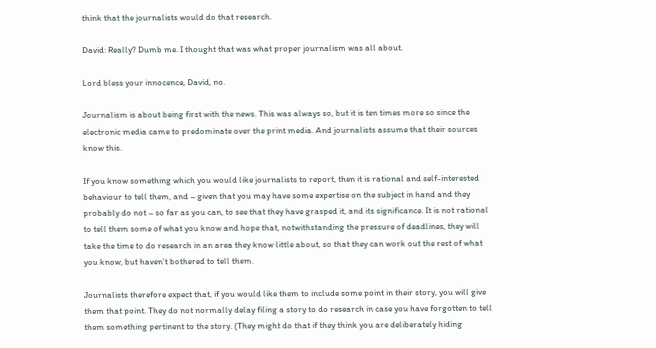think that the journalists would do that research.

David: Really? Dumb me. I thought that was what proper journalism was all about.

Lord bless your innocence, David, no.

Journalism is about being first with the news. This was always so, but it is ten times more so since the electronic media came to predominate over the print media. And journalists assume that their sources know this.

If you know something which you would like journalists to report, then it is rational and self-interested behaviour to tell them, and – given that you may have some expertise on the subject in hand and they probably do not – so far as you can, to see that they have grasped it, and its significance. It is not rational to tell them some of what you know and hope that, notwithstanding the pressure of deadlines, they will take the time to do research in an area they know little about, so that they can work out the rest of what you know, but haven’t bothered to tell them.

Journalists therefore expect that, if you would like them to include some point in their story, you will give them that point. They do not normally delay filing a story to do research in case you have forgotten to tell them something pertinent to the story. (They might do that if they think you are deliberately hiding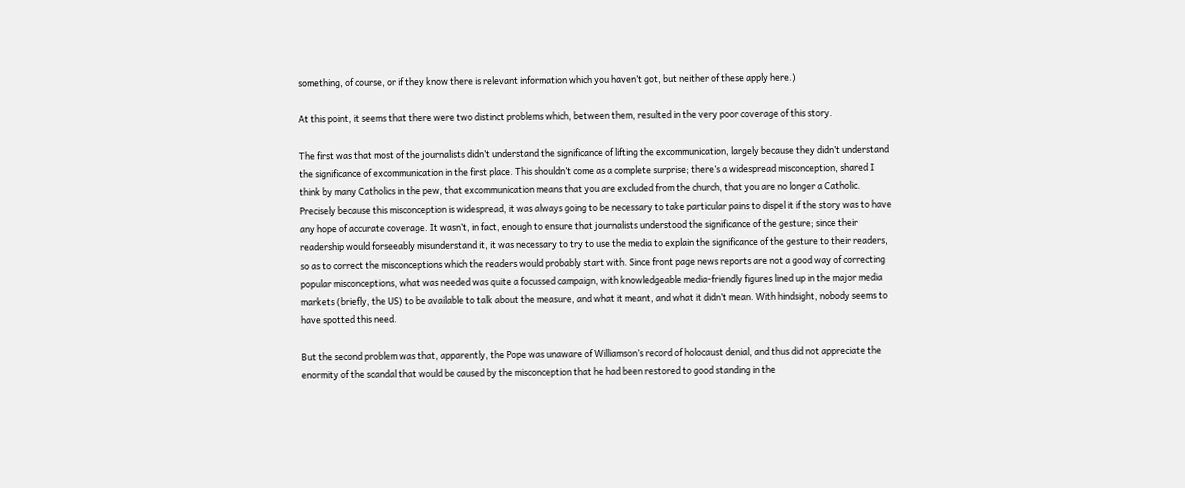something, of course, or if they know there is relevant information which you haven’t got, but neither of these apply here.)

At this point, it seems that there were two distinct problems which, between them, resulted in the very poor coverage of this story.

The first was that most of the journalists didn’t understand the significance of lifting the excommunication, largely because they didn’t understand the significance of excommunication in the first place. This shouldn’t come as a complete surprise; there’s a widespread misconception, shared I think by many Catholics in the pew, that excommunication means that you are excluded from the church, that you are no longer a Catholic. Precisely because this misconception is widespread, it was always going to be necessary to take particular pains to dispel it if the story was to have any hope of accurate coverage. It wasn’t, in fact, enough to ensure that journalists understood the significance of the gesture; since their readership would forseeably misunderstand it, it was necessary to try to use the media to explain the significance of the gesture to their readers, so as to correct the misconceptions which the readers would probably start with. Since front page news reports are not a good way of correcting popular misconceptions, what was needed was quite a focussed campaign, with knowledgeable media-friendly figures lined up in the major media markets (briefly, the US) to be available to talk about the measure, and what it meant, and what it didn’t mean. With hindsight, nobody seems to have spotted this need.

But the second problem was that, apparently, the Pope was unaware of Williamson’s record of holocaust denial, and thus did not appreciate the enormity of the scandal that would be caused by the misconception that he had been restored to good standing in the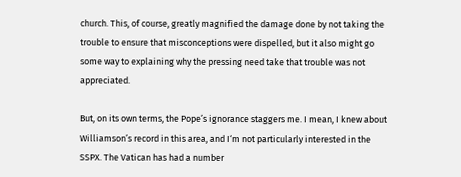church. This, of course, greatly magnified the damage done by not taking the trouble to ensure that misconceptions were dispelled, but it also might go some way to explaining why the pressing need take that trouble was not appreciated.

But, on its own terms, the Pope’s ignorance staggers me. I mean, I knew about Williamson’s record in this area, and I‘m not particularly interested in the SSPX. The Vatican has had a number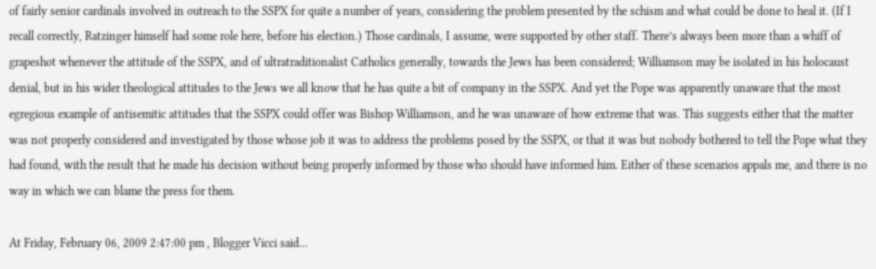of fairly senior cardinals involved in outreach to the SSPX for quite a number of years, considering the problem presented by the schism and what could be done to heal it. (If I recall correctly, Ratzinger himself had some role here, before his election.) Those cardinals, I assume, were supported by other staff. There’s always been more than a whiff of grapeshot whenever the attitude of the SSPX, and of ultratraditionalist Catholics generally, towards the Jews has been considered; Williamson may be isolated in his holocaust denial, but in his wider theological attitudes to the Jews we all know that he has quite a bit of company in the SSPX. And yet the Pope was apparently unaware that the most egregious example of antisemitic attitudes that the SSPX could offer was Bishop Williamson, and he was unaware of how extreme that was. This suggests either that the matter was not properly considered and investigated by those whose job it was to address the problems posed by the SSPX, or that it was but nobody bothered to tell the Pope what they had found, with the result that he made his decision without being properly informed by those who should have informed him. Either of these scenarios appals me, and there is no way in which we can blame the press for them.

At Friday, February 06, 2009 2:47:00 pm , Blogger Vicci said...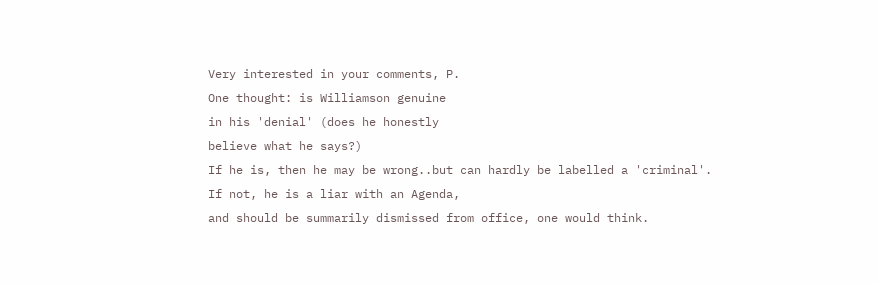Very interested in your comments, P.
One thought: is Williamson genuine
in his 'denial' (does he honestly
believe what he says?)
If he is, then he may be wrong..but can hardly be labelled a 'criminal'.
If not, he is a liar with an Agenda,
and should be summarily dismissed from office, one would think.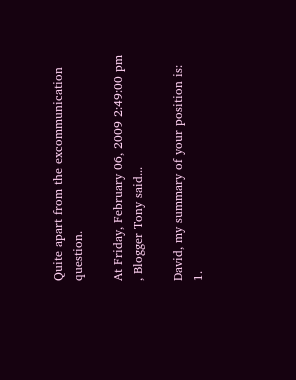Quite apart from the excommunication question.

At Friday, February 06, 2009 2:49:00 pm , Blogger Tony said...

David, my summary of your position is:
1.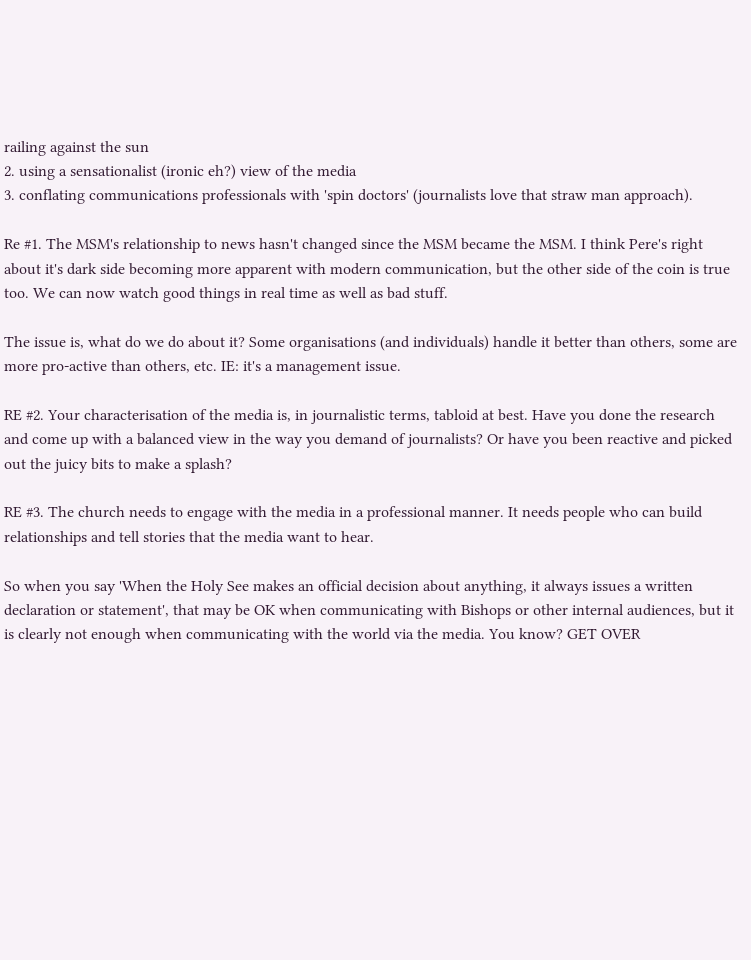railing against the sun
2. using a sensationalist (ironic eh?) view of the media
3. conflating communications professionals with 'spin doctors' (journalists love that straw man approach).

Re #1. The MSM's relationship to news hasn't changed since the MSM became the MSM. I think Pere's right about it's dark side becoming more apparent with modern communication, but the other side of the coin is true too. We can now watch good things in real time as well as bad stuff.

The issue is, what do we do about it? Some organisations (and individuals) handle it better than others, some are more pro-active than others, etc. IE: it's a management issue.

RE #2. Your characterisation of the media is, in journalistic terms, tabloid at best. Have you done the research and come up with a balanced view in the way you demand of journalists? Or have you been reactive and picked out the juicy bits to make a splash?

RE #3. The church needs to engage with the media in a professional manner. It needs people who can build relationships and tell stories that the media want to hear.

So when you say 'When the Holy See makes an official decision about anything, it always issues a written declaration or statement', that may be OK when communicating with Bishops or other internal audiences, but it is clearly not enough when communicating with the world via the media. You know? GET OVER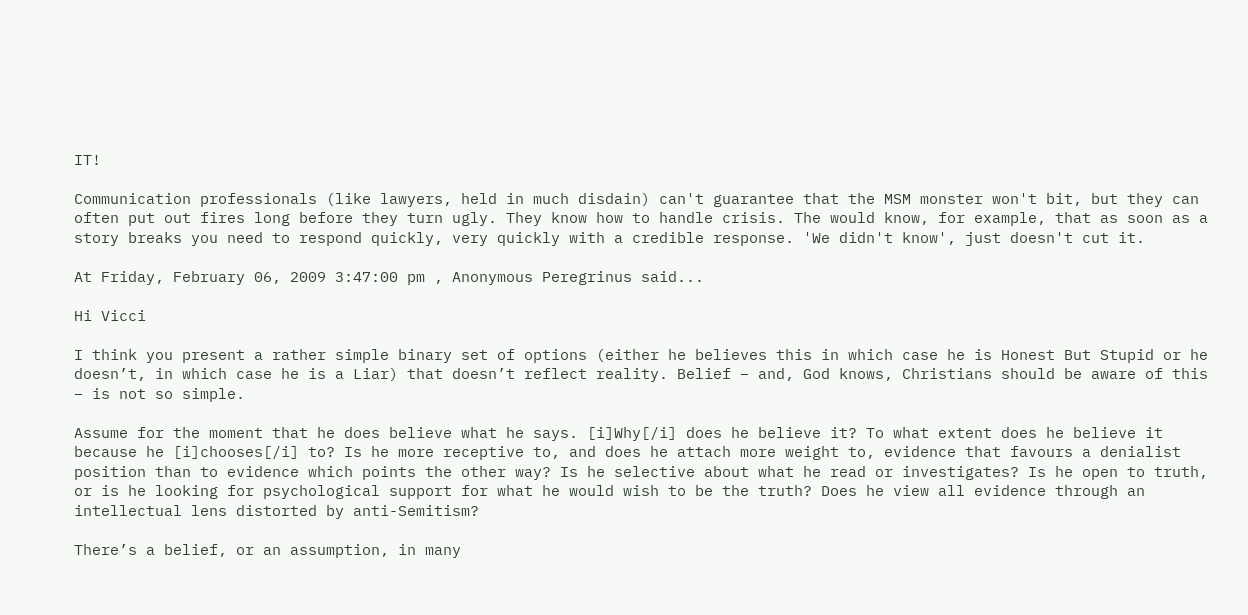IT!

Communication professionals (like lawyers, held in much disdain) can't guarantee that the MSM monster won't bit, but they can often put out fires long before they turn ugly. They know how to handle crisis. The would know, for example, that as soon as a story breaks you need to respond quickly, very quickly with a credible response. 'We didn't know', just doesn't cut it.

At Friday, February 06, 2009 3:47:00 pm , Anonymous Peregrinus said...

Hi Vicci

I think you present a rather simple binary set of options (either he believes this in which case he is Honest But Stupid or he doesn’t, in which case he is a Liar) that doesn’t reflect reality. Belief – and, God knows, Christians should be aware of this – is not so simple.

Assume for the moment that he does believe what he says. [i]Why[/i] does he believe it? To what extent does he believe it because he [i]chooses[/i] to? Is he more receptive to, and does he attach more weight to, evidence that favours a denialist position than to evidence which points the other way? Is he selective about what he read or investigates? Is he open to truth, or is he looking for psychological support for what he would wish to be the truth? Does he view all evidence through an intellectual lens distorted by anti-Semitism?

There’s a belief, or an assumption, in many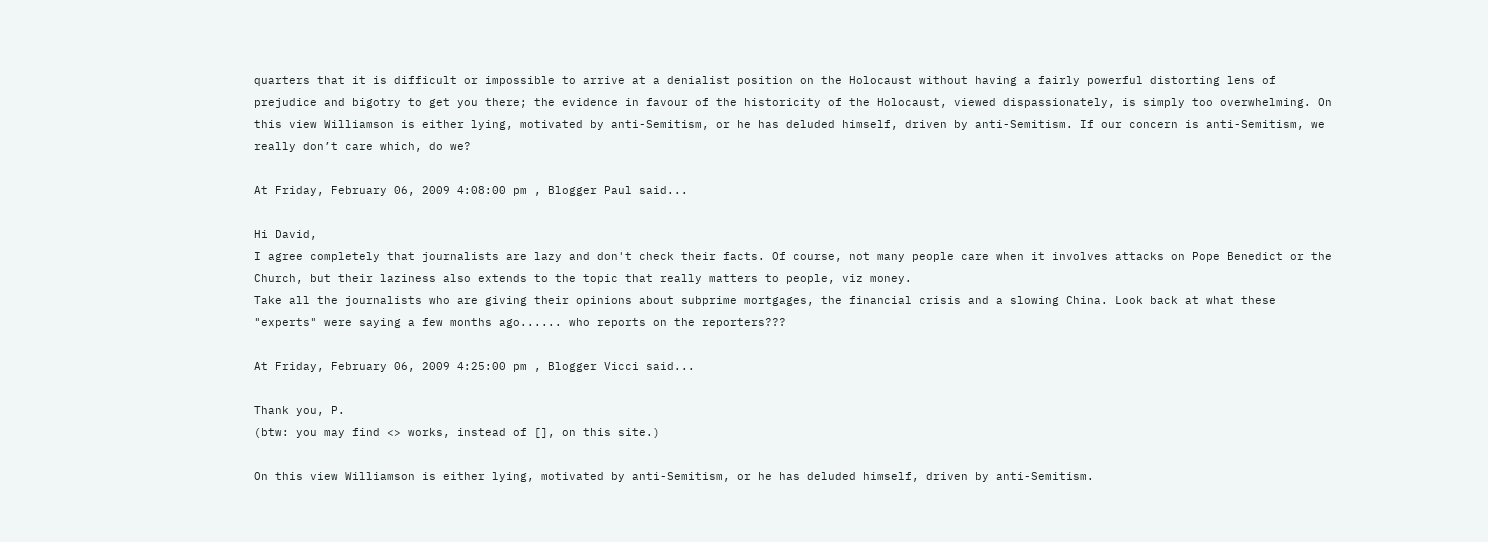quarters that it is difficult or impossible to arrive at a denialist position on the Holocaust without having a fairly powerful distorting lens of prejudice and bigotry to get you there; the evidence in favour of the historicity of the Holocaust, viewed dispassionately, is simply too overwhelming. On this view Williamson is either lying, motivated by anti-Semitism, or he has deluded himself, driven by anti-Semitism. If our concern is anti-Semitism, we really don’t care which, do we?

At Friday, February 06, 2009 4:08:00 pm , Blogger Paul said...

Hi David,
I agree completely that journalists are lazy and don't check their facts. Of course, not many people care when it involves attacks on Pope Benedict or the Church, but their laziness also extends to the topic that really matters to people, viz money.
Take all the journalists who are giving their opinions about subprime mortgages, the financial crisis and a slowing China. Look back at what these "experts" were saying a few months ago...... who reports on the reporters???

At Friday, February 06, 2009 4:25:00 pm , Blogger Vicci said...

Thank you, P.
(btw: you may find <> works, instead of [], on this site.)

On this view Williamson is either lying, motivated by anti-Semitism, or he has deluded himself, driven by anti-Semitism.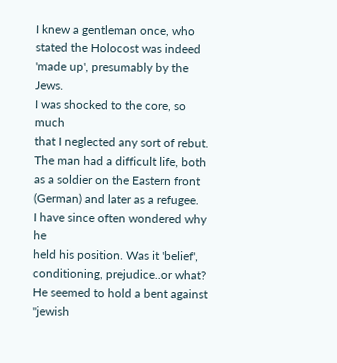I knew a gentleman once, who stated the Holocost was indeed
'made up', presumably by the Jews.
I was shocked to the core, so much
that I neglected any sort of rebut.
The man had a difficult life, both
as a soldier on the Eastern front (German) and later as a refugee.
I have since often wondered why he
held his position. Was it 'belief',
conditioning, prejudice..or what?
He seemed to hold a bent against "jewish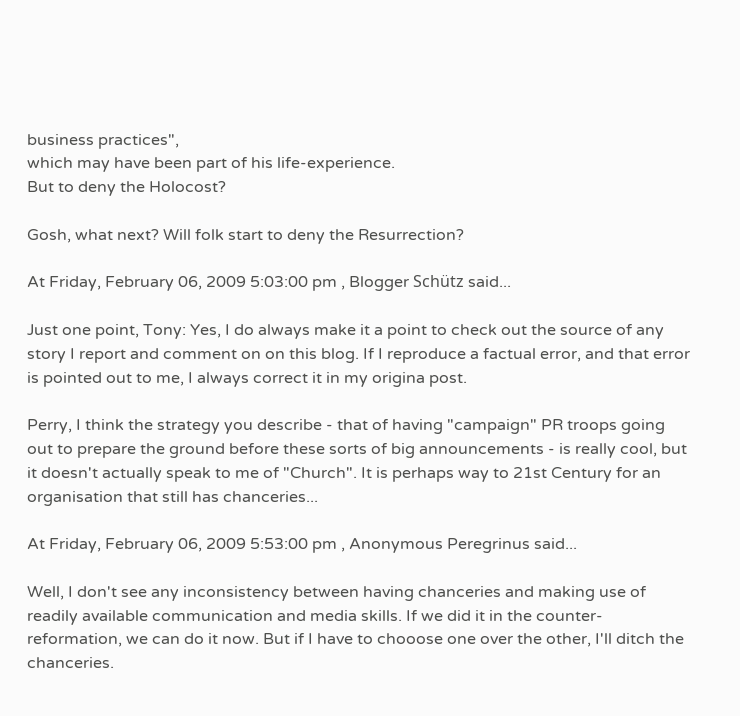business practices",
which may have been part of his life-experience.
But to deny the Holocost?

Gosh, what next? Will folk start to deny the Resurrection?

At Friday, February 06, 2009 5:03:00 pm , Blogger Schütz said...

Just one point, Tony: Yes, I do always make it a point to check out the source of any story I report and comment on on this blog. If I reproduce a factual error, and that error is pointed out to me, I always correct it in my origina post.

Perry, I think the strategy you describe - that of having "campaign" PR troops going out to prepare the ground before these sorts of big announcements - is really cool, but it doesn't actually speak to me of "Church". It is perhaps way to 21st Century for an organisation that still has chanceries...

At Friday, February 06, 2009 5:53:00 pm , Anonymous Peregrinus said...

Well, I don't see any inconsistency between having chanceries and making use of readily available communication and media skills. If we did it in the counter-reformation, we can do it now. But if I have to chooose one over the other, I'll ditch the chanceries.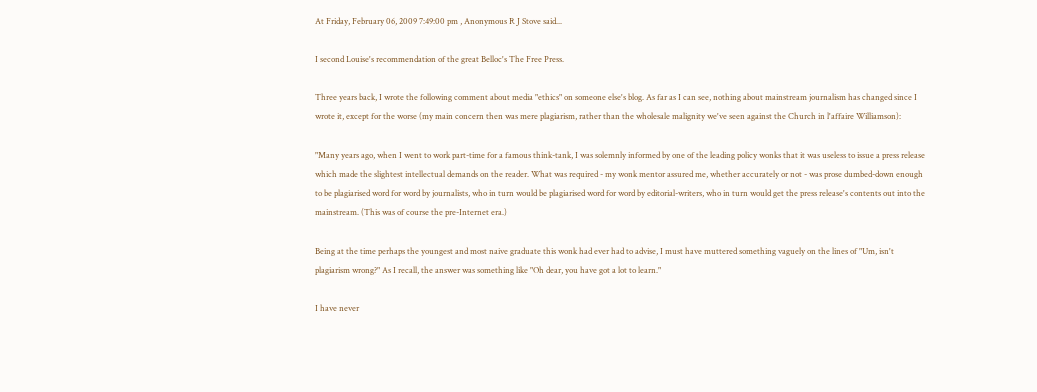At Friday, February 06, 2009 7:49:00 pm , Anonymous R J Stove said...

I second Louise's recommendation of the great Belloc's The Free Press.

Three years back, I wrote the following comment about media "ethics" on someone else's blog. As far as I can see, nothing about mainstream journalism has changed since I wrote it, except for the worse (my main concern then was mere plagiarism, rather than the wholesale malignity we've seen against the Church in l'affaire Williamson):

"Many years ago, when I went to work part-time for a famous think-tank, I was solemnly informed by one of the leading policy wonks that it was useless to issue a press release which made the slightest intellectual demands on the reader. What was required - my wonk mentor assured me, whether accurately or not - was prose dumbed-down enough to be plagiarised word for word by journalists, who in turn would be plagiarised word for word by editorial-writers, who in turn would get the press release's contents out into the mainstream. (This was of course the pre-Internet era.)

Being at the time perhaps the youngest and most naive graduate this wonk had ever had to advise, I must have muttered something vaguely on the lines of "Um, isn't plagiarism wrong?" As I recall, the answer was something like "Oh dear, you have got a lot to learn."

I have never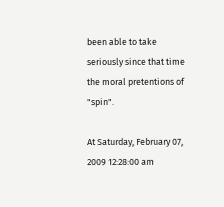been able to take seriously since that time the moral pretentions of "spin".

At Saturday, February 07, 2009 12:28:00 am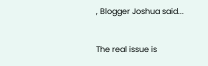, Blogger Joshua said...

The real issue is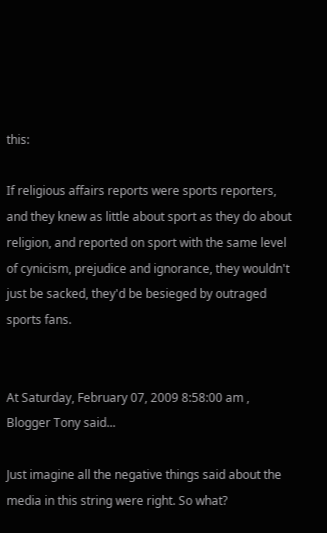this:

If religious affairs reports were sports reporters, and they knew as little about sport as they do about religion, and reported on sport with the same level of cynicism, prejudice and ignorance, they wouldn't just be sacked, they'd be besieged by outraged sports fans.


At Saturday, February 07, 2009 8:58:00 am , Blogger Tony said...

Just imagine all the negative things said about the media in this string were right. So what?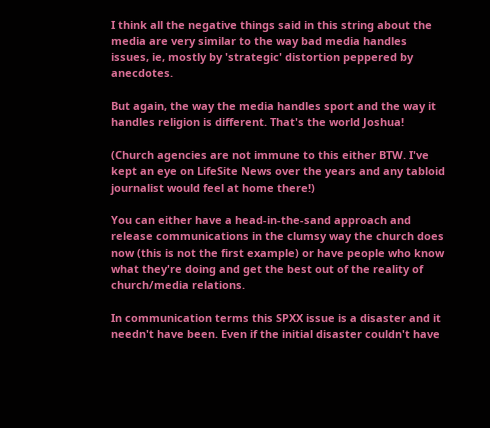I think all the negative things said in this string about the media are very similar to the way bad media handles issues, ie, mostly by 'strategic' distortion peppered by anecdotes.

But again, the way the media handles sport and the way it handles religion is different. That's the world Joshua!

(Church agencies are not immune to this either BTW. I've kept an eye on LifeSite News over the years and any tabloid journalist would feel at home there!)

You can either have a head-in-the-sand approach and release communications in the clumsy way the church does now (this is not the first example) or have people who know what they're doing and get the best out of the reality of church/media relations.

In communication terms this SPXX issue is a disaster and it needn't have been. Even if the initial disaster couldn't have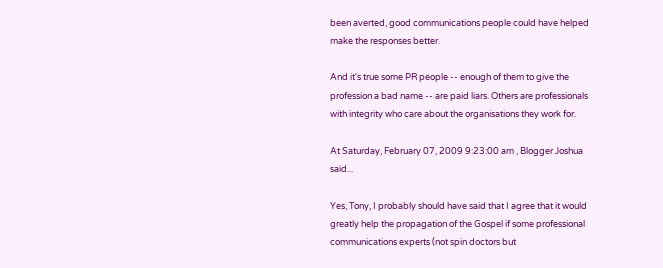been averted, good communications people could have helped make the responses better.

And it's true some PR people -- enough of them to give the profession a bad name -- are paid liars. Others are professionals with integrity who care about the organisations they work for.

At Saturday, February 07, 2009 9:23:00 am , Blogger Joshua said...

Yes, Tony, I probably should have said that I agree that it would greatly help the propagation of the Gospel if some professional communications experts (not spin doctors but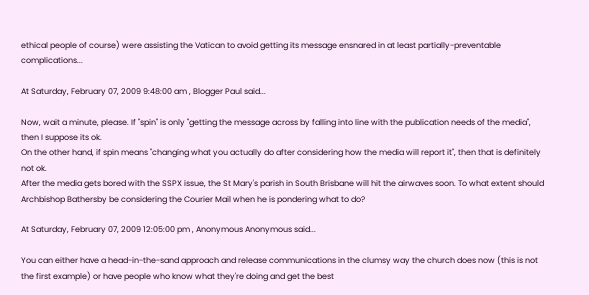ethical people of course) were assisting the Vatican to avoid getting its message ensnared in at least partially-preventable complications...

At Saturday, February 07, 2009 9:48:00 am , Blogger Paul said...

Now, wait a minute, please. If "spin" is only "getting the message across by falling into line with the publication needs of the media", then I suppose its ok.
On the other hand, if spin means "changing what you actually do after considering how the media will report it", then that is definitely not ok.
After the media gets bored with the SSPX issue, the St Mary's parish in South Brisbane will hit the airwaves soon. To what extent should Archbishop Bathersby be considering the Courier Mail when he is pondering what to do?

At Saturday, February 07, 2009 12:05:00 pm , Anonymous Anonymous said...

You can either have a head-in-the-sand approach and release communications in the clumsy way the church does now (this is not the first example) or have people who know what they're doing and get the best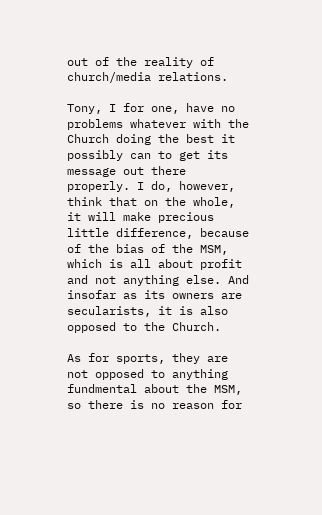out of the reality of church/media relations.

Tony, I for one, have no problems whatever with the Church doing the best it possibly can to get its message out there properly. I do, however, think that on the whole, it will make precious little difference, because of the bias of the MSM, which is all about profit and not anything else. And insofar as its owners are secularists, it is also opposed to the Church.

As for sports, they are not opposed to anything fundmental about the MSM, so there is no reason for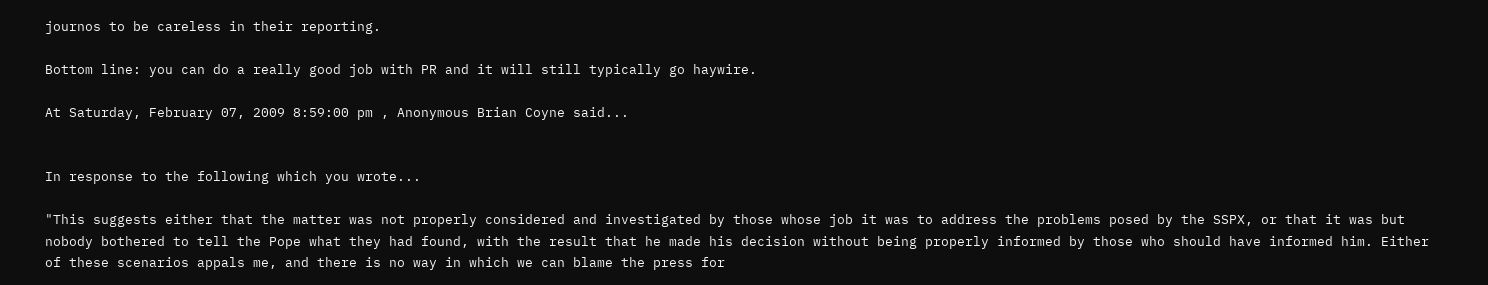journos to be careless in their reporting.

Bottom line: you can do a really good job with PR and it will still typically go haywire.

At Saturday, February 07, 2009 8:59:00 pm , Anonymous Brian Coyne said...


In response to the following which you wrote...

"This suggests either that the matter was not properly considered and investigated by those whose job it was to address the problems posed by the SSPX, or that it was but nobody bothered to tell the Pope what they had found, with the result that he made his decision without being properly informed by those who should have informed him. Either of these scenarios appals me, and there is no way in which we can blame the press for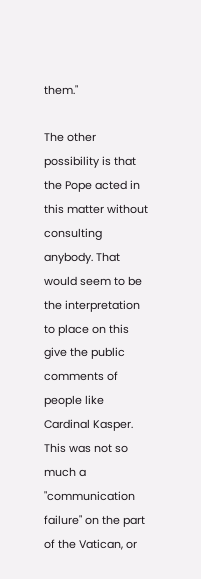them."

The other possibility is that the Pope acted in this matter without consulting anybody. That would seem to be the interpretation to place on this give the public comments of people like Cardinal Kasper. This was not so much a "communication failure" on the part of the Vatican, or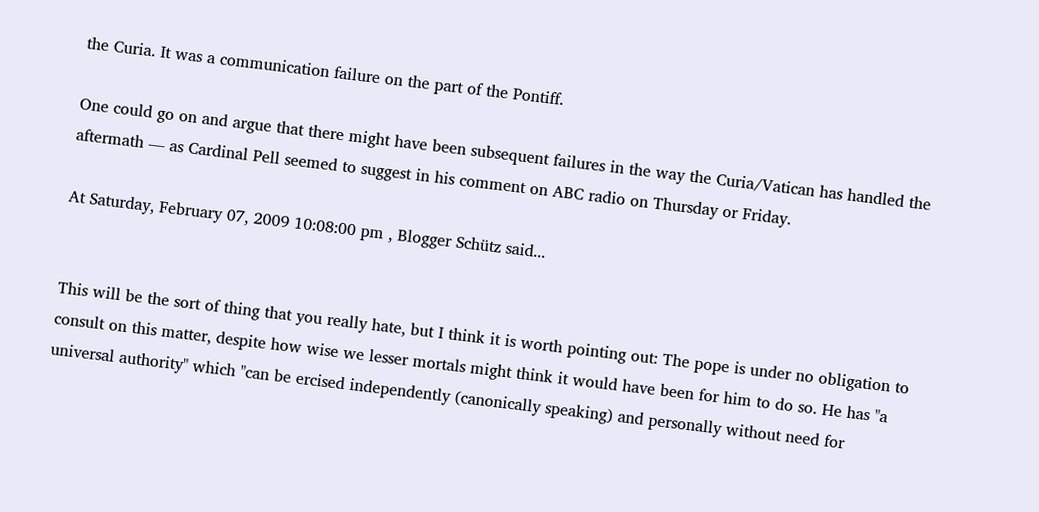the Curia. It was a communication failure on the part of the Pontiff.

One could go on and argue that there might have been subsequent failures in the way the Curia/Vatican has handled the aftermath — as Cardinal Pell seemed to suggest in his comment on ABC radio on Thursday or Friday.

At Saturday, February 07, 2009 10:08:00 pm , Blogger Schütz said...


This will be the sort of thing that you really hate, but I think it is worth pointing out: The pope is under no obligation to consult on this matter, despite how wise we lesser mortals might think it would have been for him to do so. He has "a universal authority" which "can be ercised independently (canonically speaking) and personally without need for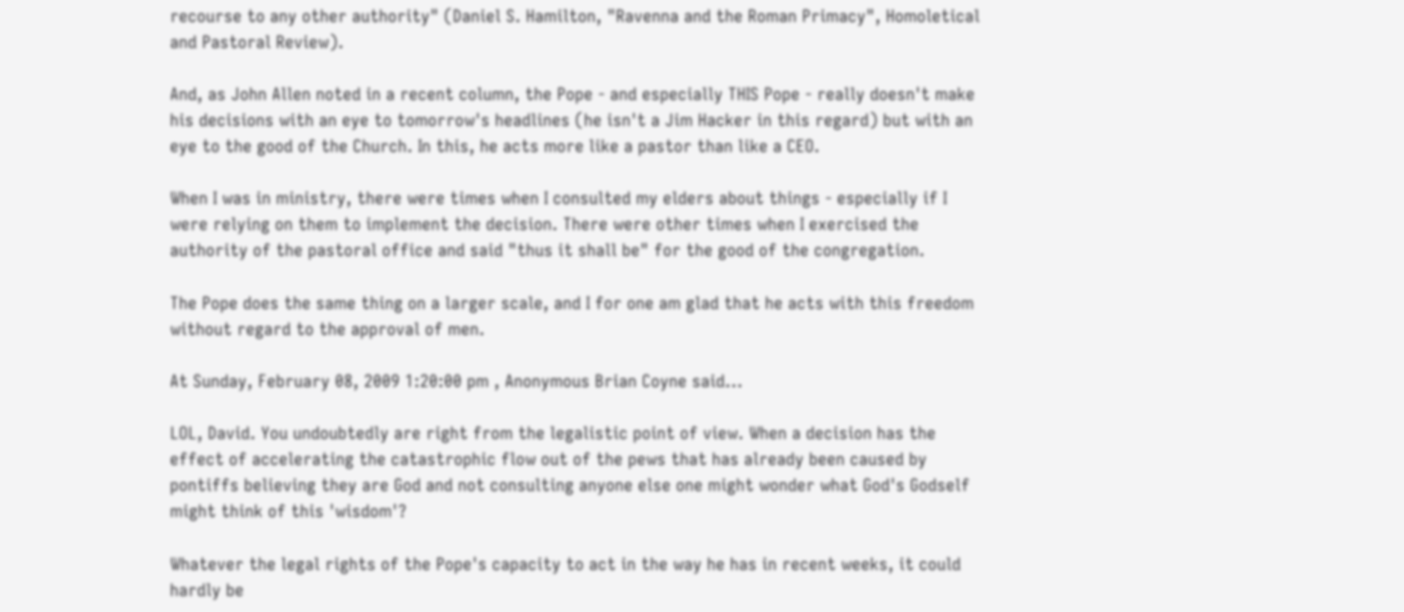recourse to any other authority" (Daniel S. Hamilton, "Ravenna and the Roman Primacy", Homoletical and Pastoral Review).

And, as John Allen noted in a recent column, the Pope - and especially THIS Pope - really doesn't make his decisions with an eye to tomorrow's headlines (he isn't a Jim Hacker in this regard) but with an eye to the good of the Church. In this, he acts more like a pastor than like a CEO.

When I was in ministry, there were times when I consulted my elders about things - especially if I were relying on them to implement the decision. There were other times when I exercised the authority of the pastoral office and said "thus it shall be" for the good of the congregation.

The Pope does the same thing on a larger scale, and I for one am glad that he acts with this freedom without regard to the approval of men.

At Sunday, February 08, 2009 1:20:00 pm , Anonymous Brian Coyne said...

LOL, David. You undoubtedly are right from the legalistic point of view. When a decision has the effect of accelerating the catastrophic flow out of the pews that has already been caused by pontiffs believing they are God and not consulting anyone else one might wonder what God's Godself might think of this 'wisdom'?

Whatever the legal rights of the Pope's capacity to act in the way he has in recent weeks, it could hardly be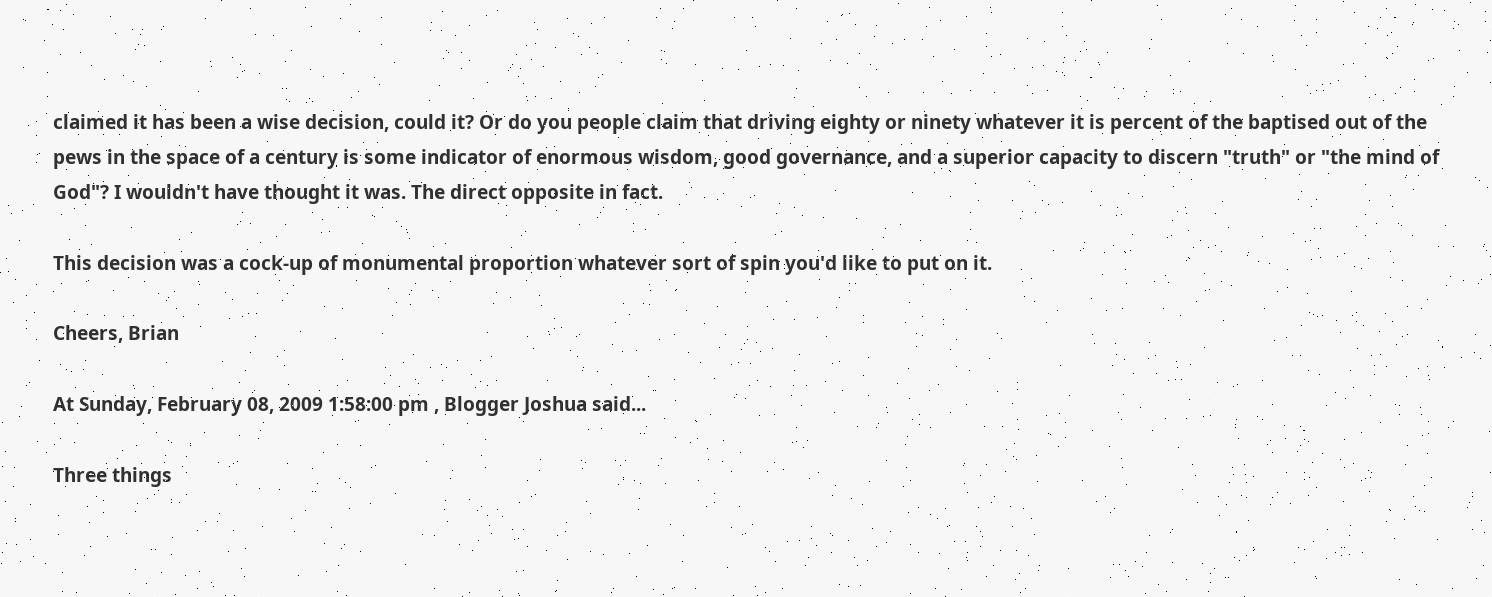claimed it has been a wise decision, could it? Or do you people claim that driving eighty or ninety whatever it is percent of the baptised out of the pews in the space of a century is some indicator of enormous wisdom, good governance, and a superior capacity to discern "truth" or "the mind of God"? I wouldn't have thought it was. The direct opposite in fact.

This decision was a cock-up of monumental proportion whatever sort of spin you'd like to put on it.

Cheers, Brian

At Sunday, February 08, 2009 1:58:00 pm , Blogger Joshua said...

Three things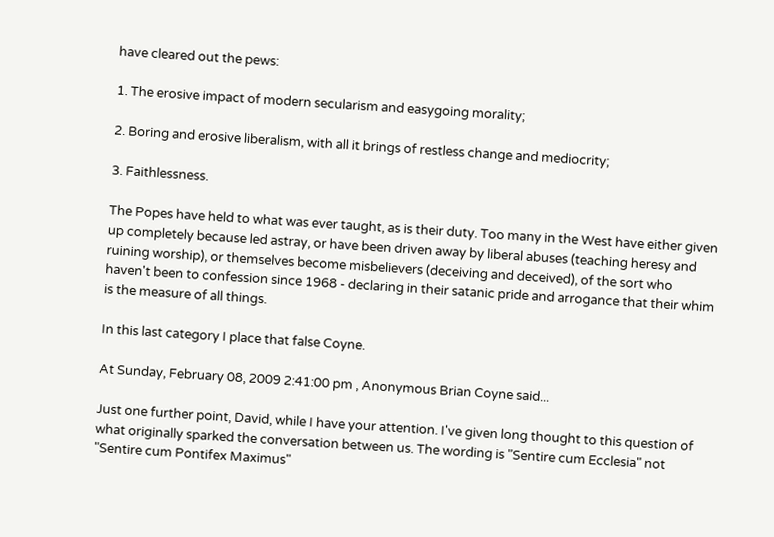have cleared out the pews:

1. The erosive impact of modern secularism and easygoing morality;

2. Boring and erosive liberalism, with all it brings of restless change and mediocrity;

3. Faithlessness.

The Popes have held to what was ever taught, as is their duty. Too many in the West have either given up completely because led astray, or have been driven away by liberal abuses (teaching heresy and ruining worship), or themselves become misbelievers (deceiving and deceived), of the sort who haven't been to confession since 1968 - declaring in their satanic pride and arrogance that their whim is the measure of all things.

In this last category I place that false Coyne.

At Sunday, February 08, 2009 2:41:00 pm , Anonymous Brian Coyne said...

Just one further point, David, while I have your attention. I've given long thought to this question of what originally sparked the conversation between us. The wording is "Sentire cum Ecclesia" not "Sentire cum Pontifex Maximus"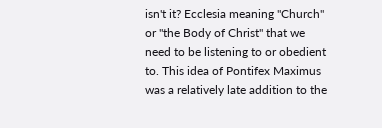isn't it? Ecclesia meaning "Church" or "the Body of Christ" that we need to be listening to or obedient to. This idea of Pontifex Maximus was a relatively late addition to the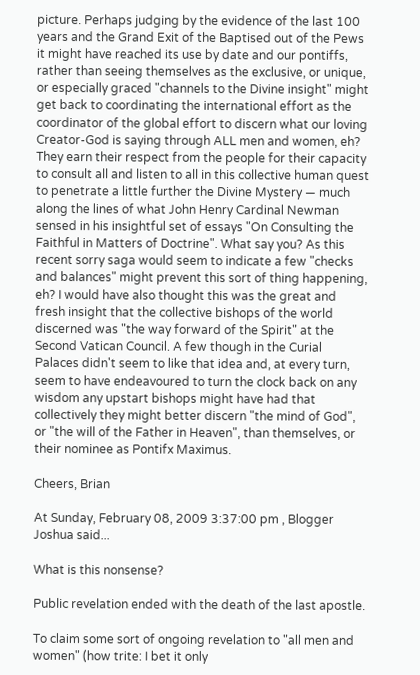picture. Perhaps judging by the evidence of the last 100 years and the Grand Exit of the Baptised out of the Pews it might have reached its use by date and our pontiffs, rather than seeing themselves as the exclusive, or unique, or especially graced "channels to the Divine insight" might get back to coordinating the international effort as the coordinator of the global effort to discern what our loving Creator-God is saying through ALL men and women, eh? They earn their respect from the people for their capacity to consult all and listen to all in this collective human quest to penetrate a little further the Divine Mystery — much along the lines of what John Henry Cardinal Newman sensed in his insightful set of essays "On Consulting the Faithful in Matters of Doctrine". What say you? As this recent sorry saga would seem to indicate a few "checks and balances" might prevent this sort of thing happening, eh? I would have also thought this was the great and fresh insight that the collective bishops of the world discerned was "the way forward of the Spirit" at the Second Vatican Council. A few though in the Curial Palaces didn't seem to like that idea and, at every turn, seem to have endeavoured to turn the clock back on any wisdom any upstart bishops might have had that collectively they might better discern "the mind of God", or "the will of the Father in Heaven", than themselves, or their nominee as Pontifx Maximus.

Cheers, Brian

At Sunday, February 08, 2009 3:37:00 pm , Blogger Joshua said...

What is this nonsense?

Public revelation ended with the death of the last apostle.

To claim some sort of ongoing revelation to "all men and women" (how trite: I bet it only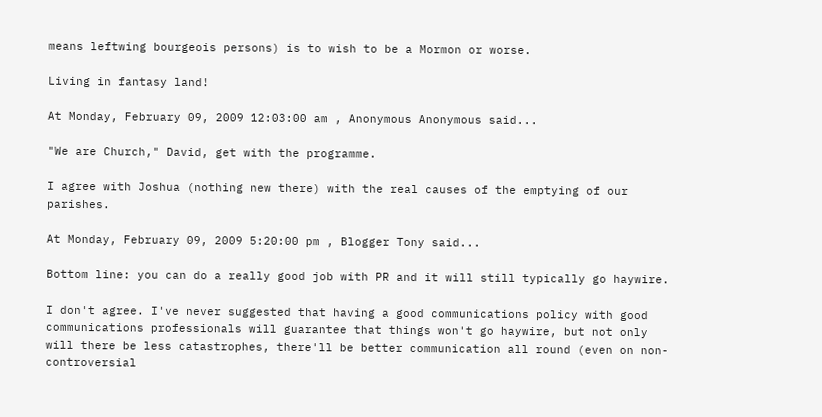means leftwing bourgeois persons) is to wish to be a Mormon or worse.

Living in fantasy land!

At Monday, February 09, 2009 12:03:00 am , Anonymous Anonymous said...

"We are Church," David, get with the programme.

I agree with Joshua (nothing new there) with the real causes of the emptying of our parishes.

At Monday, February 09, 2009 5:20:00 pm , Blogger Tony said...

Bottom line: you can do a really good job with PR and it will still typically go haywire.

I don't agree. I've never suggested that having a good communications policy with good communications professionals will guarantee that things won't go haywire, but not only will there be less catastrophes, there'll be better communication all round (even on non-controversial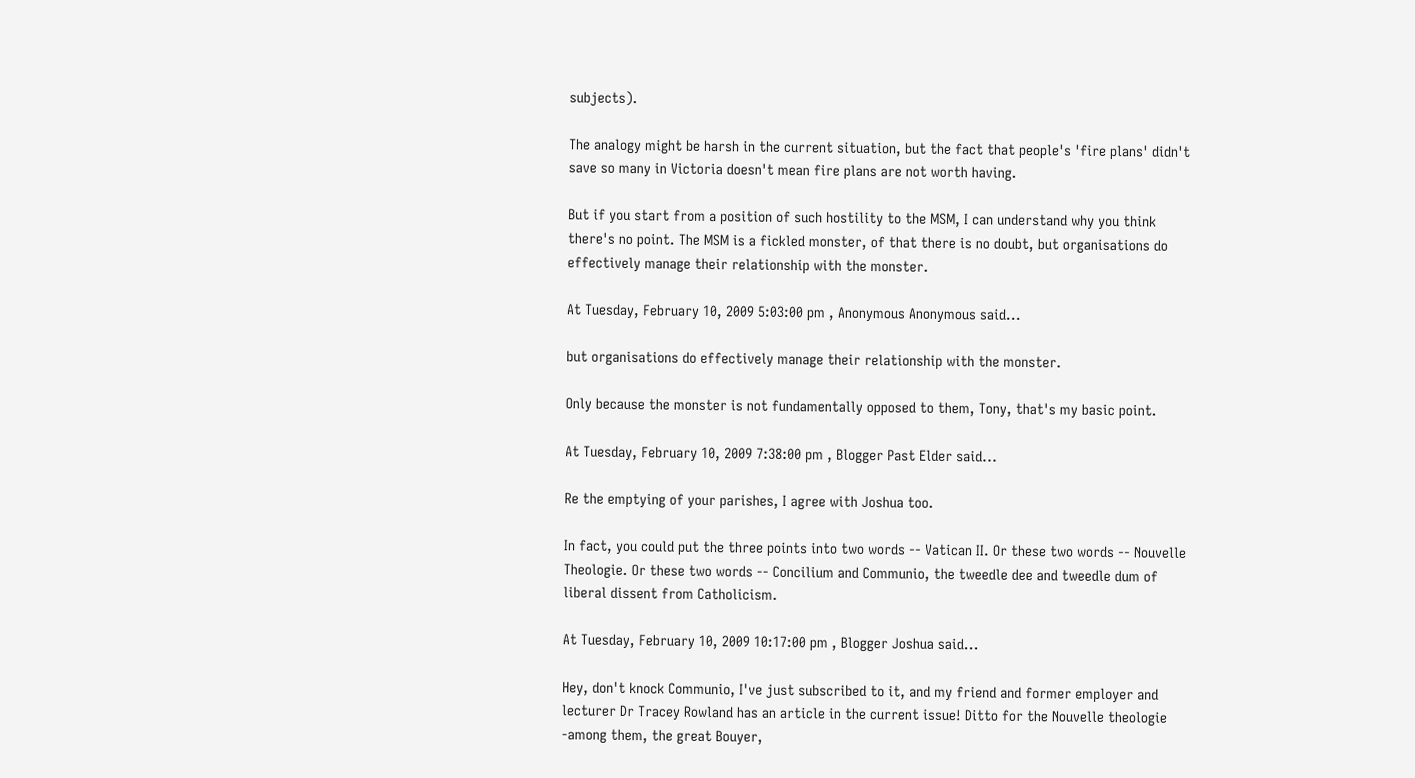subjects).

The analogy might be harsh in the current situation, but the fact that people's 'fire plans' didn't save so many in Victoria doesn't mean fire plans are not worth having.

But if you start from a position of such hostility to the MSM, I can understand why you think there's no point. The MSM is a fickled monster, of that there is no doubt, but organisations do effectively manage their relationship with the monster.

At Tuesday, February 10, 2009 5:03:00 pm , Anonymous Anonymous said...

but organisations do effectively manage their relationship with the monster.

Only because the monster is not fundamentally opposed to them, Tony, that's my basic point.

At Tuesday, February 10, 2009 7:38:00 pm , Blogger Past Elder said...

Re the emptying of your parishes, I agree with Joshua too.

In fact, you could put the three points into two words -- Vatican II. Or these two words -- Nouvelle Theologie. Or these two words -- Concilium and Communio, the tweedle dee and tweedle dum of liberal dissent from Catholicism.

At Tuesday, February 10, 2009 10:17:00 pm , Blogger Joshua said...

Hey, don't knock Communio, I've just subscribed to it, and my friend and former employer and lecturer Dr Tracey Rowland has an article in the current issue! Ditto for the Nouvelle theologie -among them, the great Bouyer,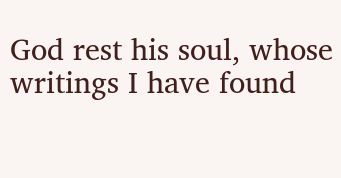God rest his soul, whose writings I have found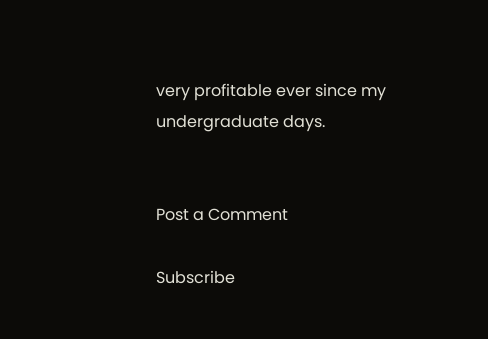very profitable ever since my undergraduate days.


Post a Comment

Subscribe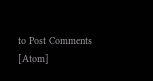to Post Comments [Atom]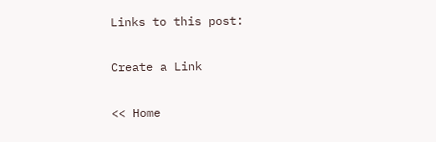Links to this post:

Create a Link

<< Home